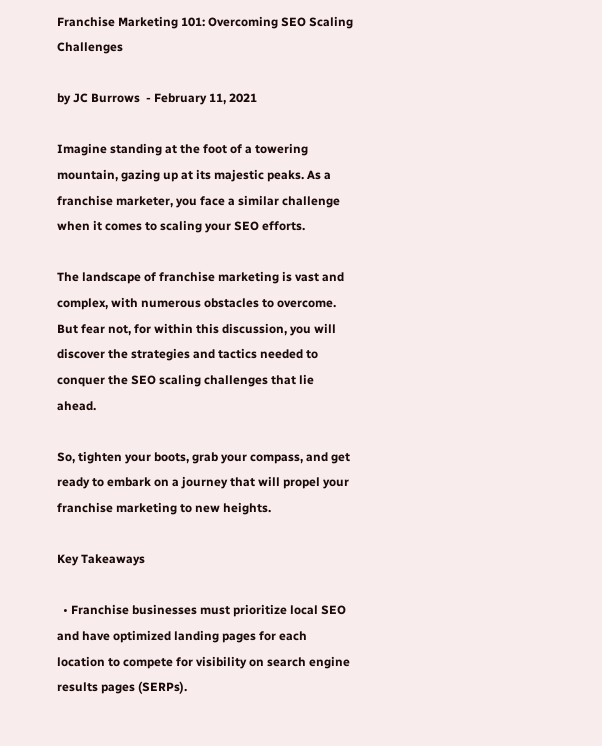Franchise Marketing 101: Overcoming SEO Scaling Challenges

by JC Burrows  - February 11, 2021

Imagine standing at the foot of a towering mountain, gazing up at its majestic peaks. As a franchise marketer, you face a similar challenge when it comes to scaling your SEO efforts.

The landscape of franchise marketing is vast and complex, with numerous obstacles to overcome. But fear not, for within this discussion, you will discover the strategies and tactics needed to conquer the SEO scaling challenges that lie ahead.

So, tighten your boots, grab your compass, and get ready to embark on a journey that will propel your franchise marketing to new heights.

Key Takeaways

  • Franchise businesses must prioritize local SEO and have optimized landing pages for each location to compete for visibility on search engine results pages (SERPs).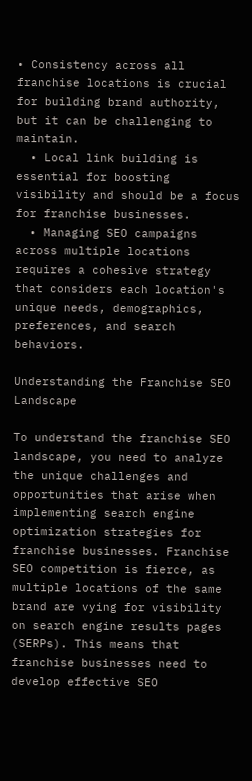• Consistency across all franchise locations is crucial for building brand authority, but it can be challenging to maintain.
  • Local link building is essential for boosting visibility and should be a focus for franchise businesses.
  • Managing SEO campaigns across multiple locations requires a cohesive strategy that considers each location's unique needs, demographics, preferences, and search behaviors.

Understanding the Franchise SEO Landscape

To understand the franchise SEO landscape, you need to analyze the unique challenges and opportunities that arise when implementing search engine optimization strategies for franchise businesses. Franchise SEO competition is fierce, as multiple locations of the same brand are vying for visibility on search engine results pages (SERPs). This means that franchise businesses need to develop effective SEO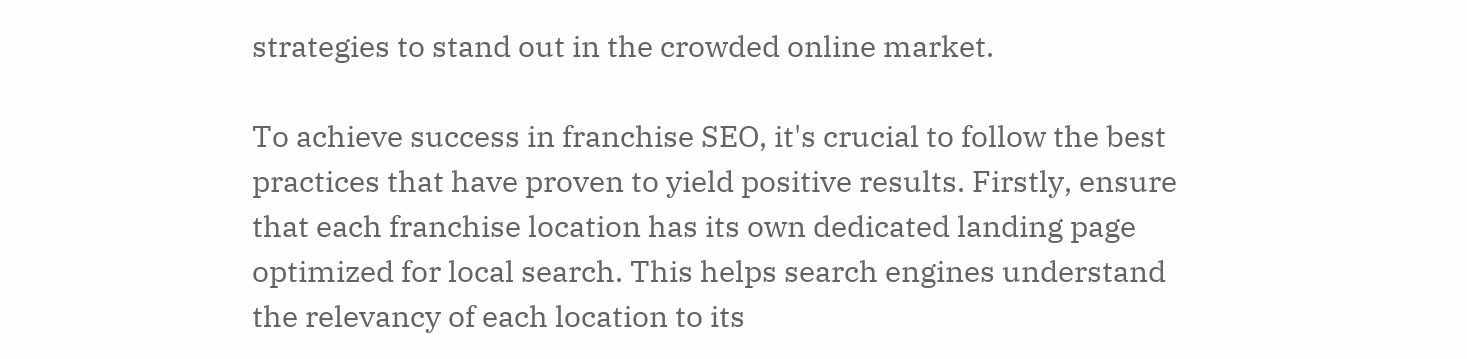strategies to stand out in the crowded online market.

To achieve success in franchise SEO, it's crucial to follow the best practices that have proven to yield positive results. Firstly, ensure that each franchise location has its own dedicated landing page optimized for local search. This helps search engines understand the relevancy of each location to its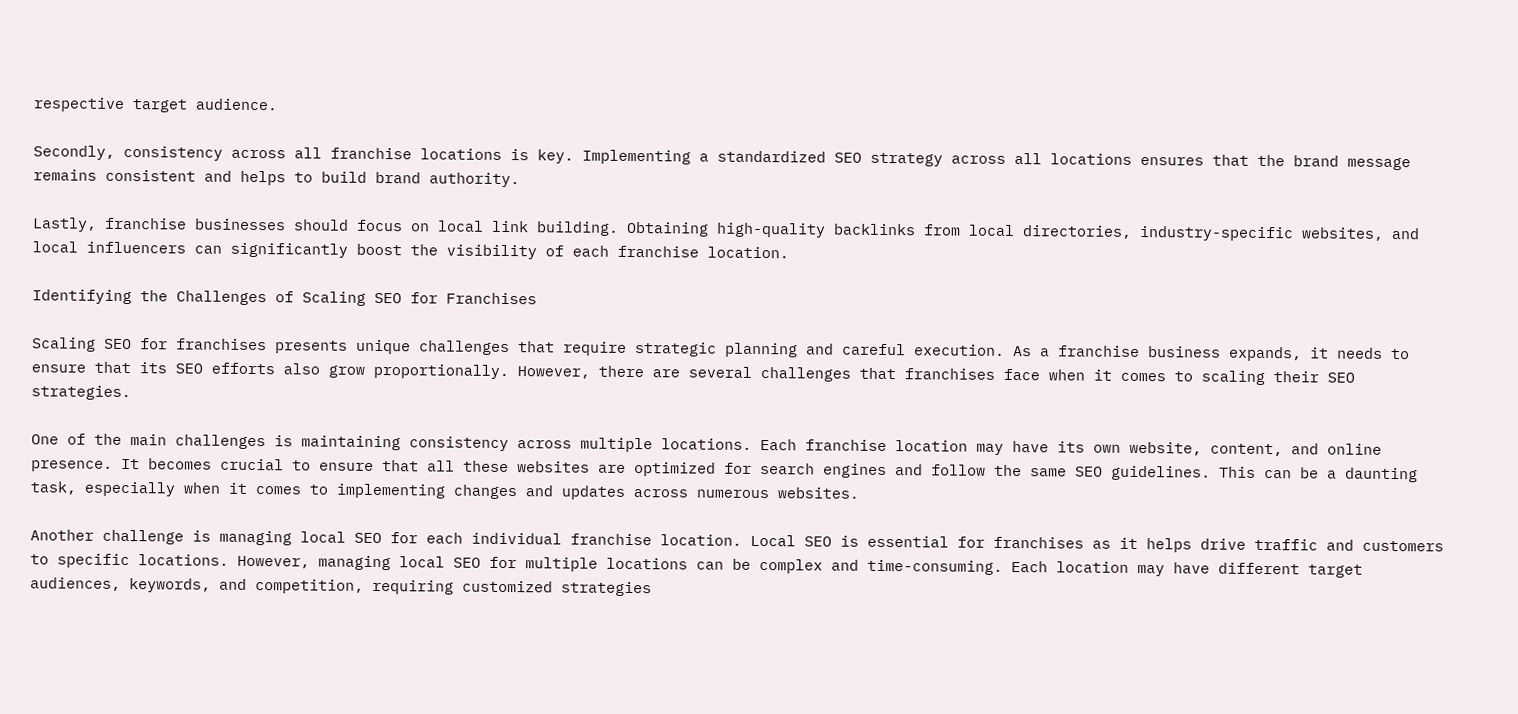respective target audience.

Secondly, consistency across all franchise locations is key. Implementing a standardized SEO strategy across all locations ensures that the brand message remains consistent and helps to build brand authority.

Lastly, franchise businesses should focus on local link building. Obtaining high-quality backlinks from local directories, industry-specific websites, and local influencers can significantly boost the visibility of each franchise location.

Identifying the Challenges of Scaling SEO for Franchises

Scaling SEO for franchises presents unique challenges that require strategic planning and careful execution. As a franchise business expands, it needs to ensure that its SEO efforts also grow proportionally. However, there are several challenges that franchises face when it comes to scaling their SEO strategies.

One of the main challenges is maintaining consistency across multiple locations. Each franchise location may have its own website, content, and online presence. It becomes crucial to ensure that all these websites are optimized for search engines and follow the same SEO guidelines. This can be a daunting task, especially when it comes to implementing changes and updates across numerous websites.

Another challenge is managing local SEO for each individual franchise location. Local SEO is essential for franchises as it helps drive traffic and customers to specific locations. However, managing local SEO for multiple locations can be complex and time-consuming. Each location may have different target audiences, keywords, and competition, requiring customized strategies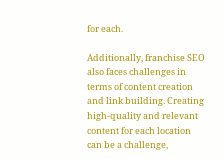for each.

Additionally, franchise SEO also faces challenges in terms of content creation and link building. Creating high-quality and relevant content for each location can be a challenge,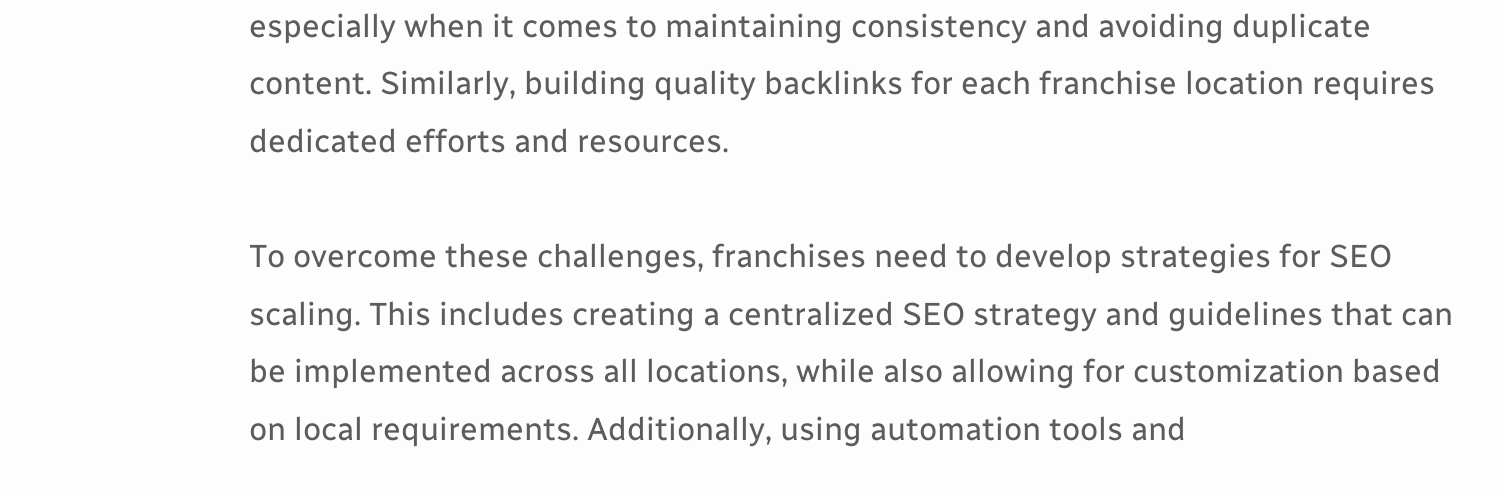especially when it comes to maintaining consistency and avoiding duplicate content. Similarly, building quality backlinks for each franchise location requires dedicated efforts and resources.

To overcome these challenges, franchises need to develop strategies for SEO scaling. This includes creating a centralized SEO strategy and guidelines that can be implemented across all locations, while also allowing for customization based on local requirements. Additionally, using automation tools and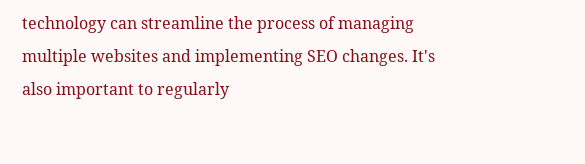technology can streamline the process of managing multiple websites and implementing SEO changes. It's also important to regularly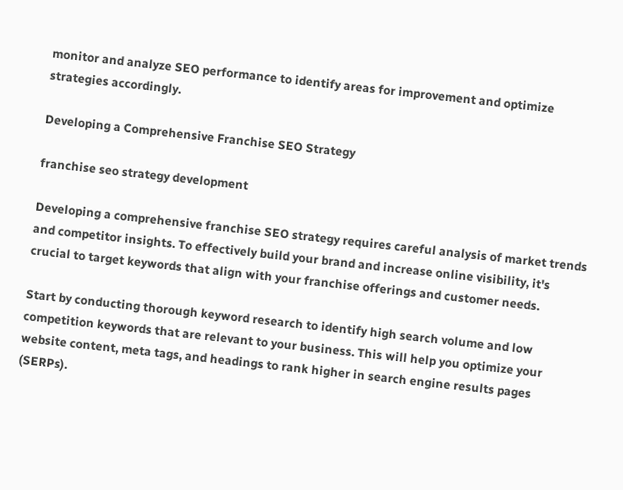monitor and analyze SEO performance to identify areas for improvement and optimize strategies accordingly.

Developing a Comprehensive Franchise SEO Strategy

franchise seo strategy development

Developing a comprehensive franchise SEO strategy requires careful analysis of market trends and competitor insights. To effectively build your brand and increase online visibility, it's crucial to target keywords that align with your franchise offerings and customer needs.

Start by conducting thorough keyword research to identify high search volume and low competition keywords that are relevant to your business. This will help you optimize your website content, meta tags, and headings to rank higher in search engine results pages (SERPs).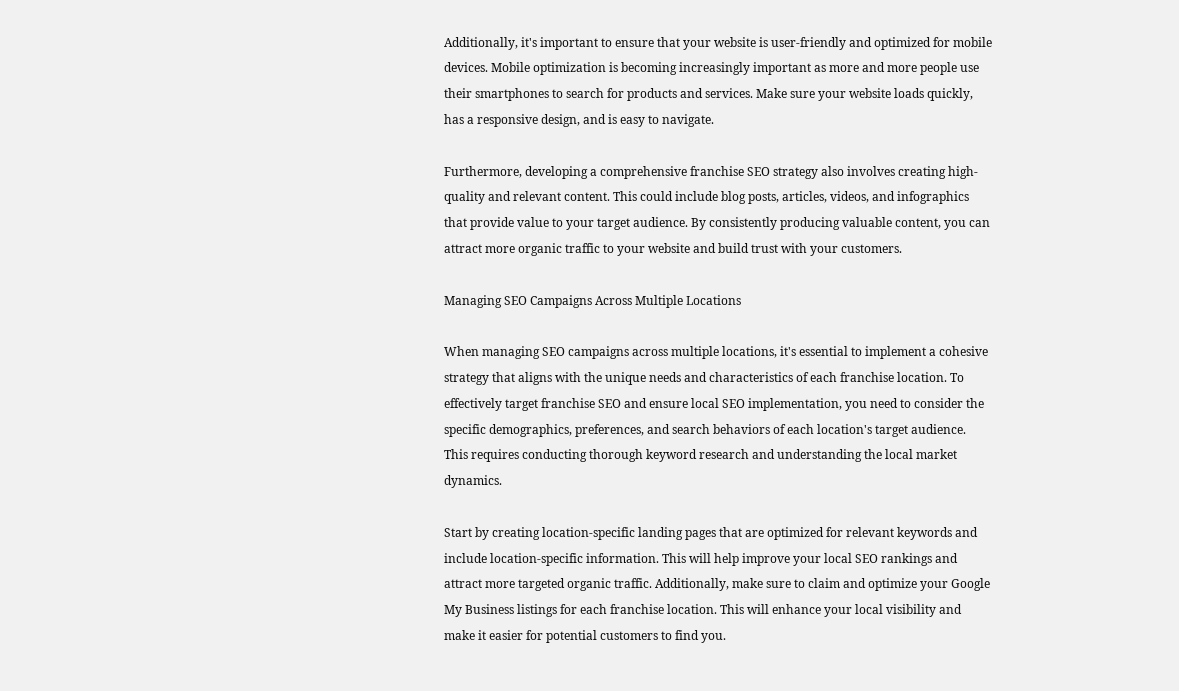Additionally, it's important to ensure that your website is user-friendly and optimized for mobile devices. Mobile optimization is becoming increasingly important as more and more people use their smartphones to search for products and services. Make sure your website loads quickly, has a responsive design, and is easy to navigate.

Furthermore, developing a comprehensive franchise SEO strategy also involves creating high-quality and relevant content. This could include blog posts, articles, videos, and infographics that provide value to your target audience. By consistently producing valuable content, you can attract more organic traffic to your website and build trust with your customers.

Managing SEO Campaigns Across Multiple Locations

When managing SEO campaigns across multiple locations, it's essential to implement a cohesive strategy that aligns with the unique needs and characteristics of each franchise location. To effectively target franchise SEO and ensure local SEO implementation, you need to consider the specific demographics, preferences, and search behaviors of each location's target audience. This requires conducting thorough keyword research and understanding the local market dynamics.

Start by creating location-specific landing pages that are optimized for relevant keywords and include location-specific information. This will help improve your local SEO rankings and attract more targeted organic traffic. Additionally, make sure to claim and optimize your Google My Business listings for each franchise location. This will enhance your local visibility and make it easier for potential customers to find you.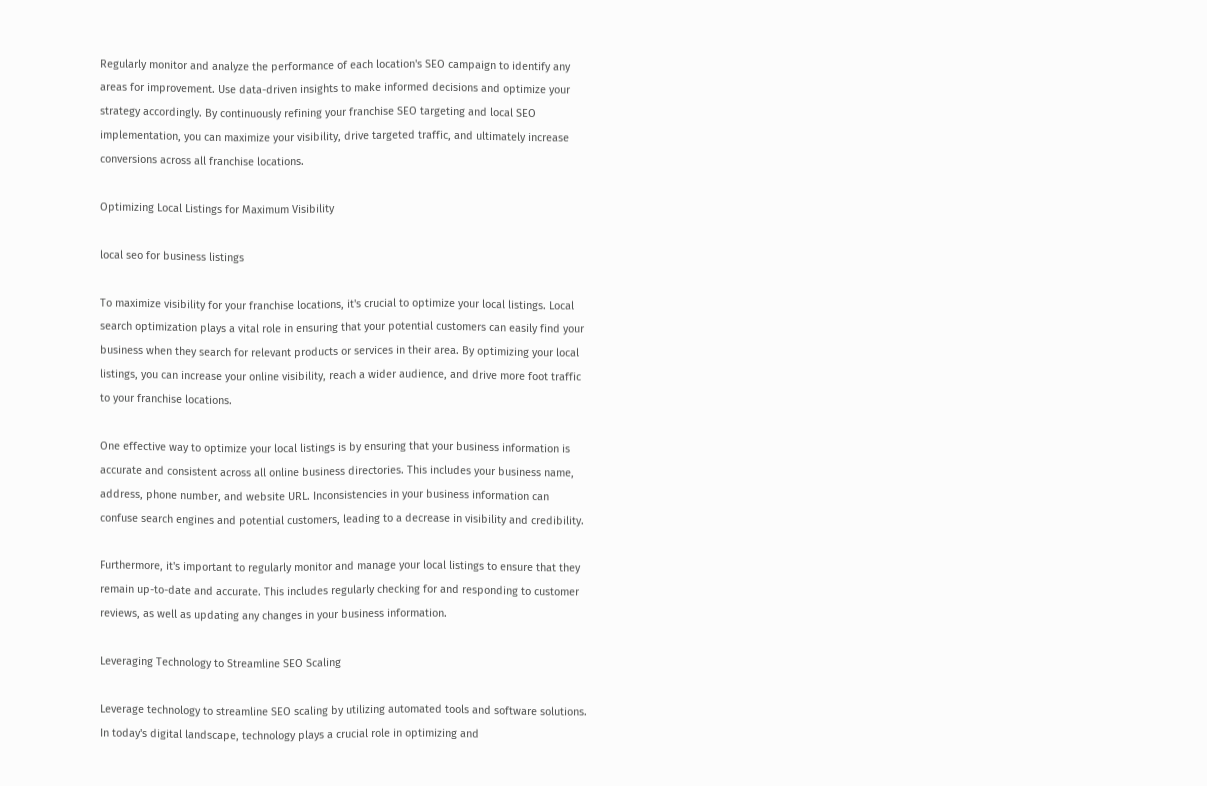Regularly monitor and analyze the performance of each location's SEO campaign to identify any areas for improvement. Use data-driven insights to make informed decisions and optimize your strategy accordingly. By continuously refining your franchise SEO targeting and local SEO implementation, you can maximize your visibility, drive targeted traffic, and ultimately increase conversions across all franchise locations.

Optimizing Local Listings for Maximum Visibility

local seo for business listings

To maximize visibility for your franchise locations, it's crucial to optimize your local listings. Local search optimization plays a vital role in ensuring that your potential customers can easily find your business when they search for relevant products or services in their area. By optimizing your local listings, you can increase your online visibility, reach a wider audience, and drive more foot traffic to your franchise locations.

One effective way to optimize your local listings is by ensuring that your business information is accurate and consistent across all online business directories. This includes your business name, address, phone number, and website URL. Inconsistencies in your business information can confuse search engines and potential customers, leading to a decrease in visibility and credibility.

Furthermore, it's important to regularly monitor and manage your local listings to ensure that they remain up-to-date and accurate. This includes regularly checking for and responding to customer reviews, as well as updating any changes in your business information.

Leveraging Technology to Streamline SEO Scaling

Leverage technology to streamline SEO scaling by utilizing automated tools and software solutions. In today's digital landscape, technology plays a crucial role in optimizing and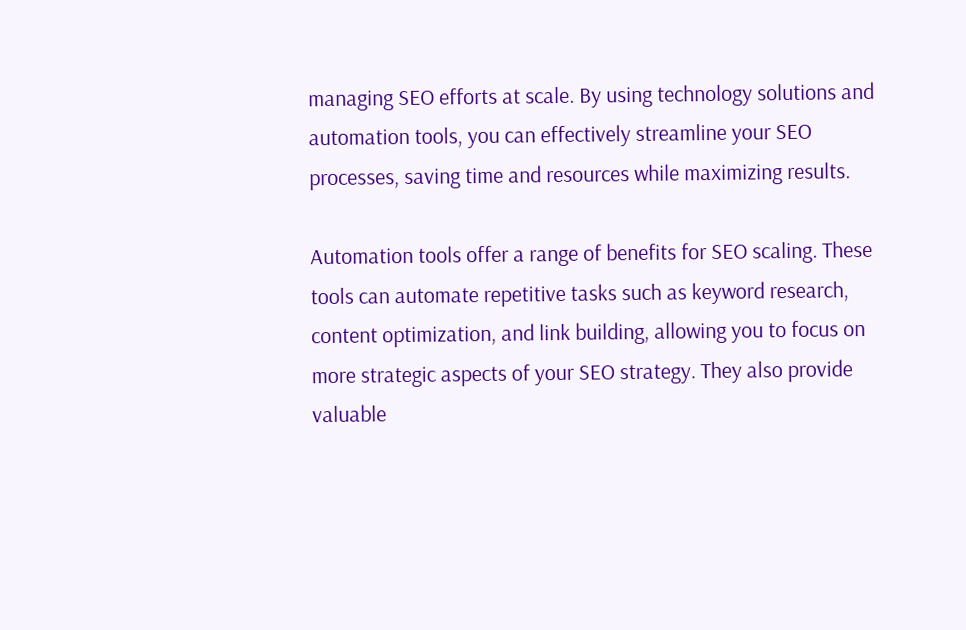managing SEO efforts at scale. By using technology solutions and automation tools, you can effectively streamline your SEO processes, saving time and resources while maximizing results.

Automation tools offer a range of benefits for SEO scaling. These tools can automate repetitive tasks such as keyword research, content optimization, and link building, allowing you to focus on more strategic aspects of your SEO strategy. They also provide valuable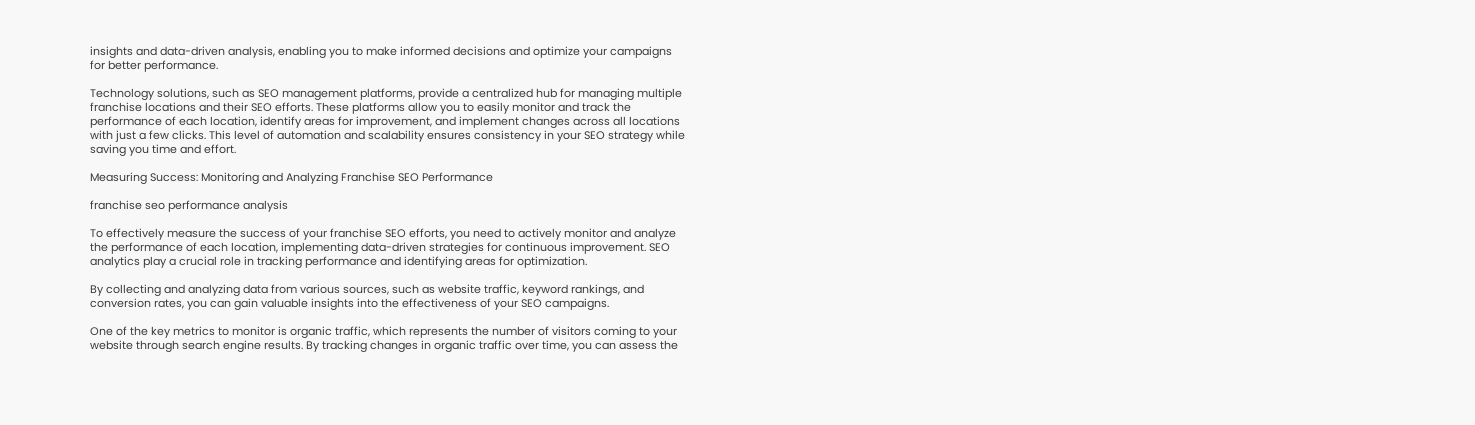insights and data-driven analysis, enabling you to make informed decisions and optimize your campaigns for better performance.

Technology solutions, such as SEO management platforms, provide a centralized hub for managing multiple franchise locations and their SEO efforts. These platforms allow you to easily monitor and track the performance of each location, identify areas for improvement, and implement changes across all locations with just a few clicks. This level of automation and scalability ensures consistency in your SEO strategy while saving you time and effort.

Measuring Success: Monitoring and Analyzing Franchise SEO Performance

franchise seo performance analysis

To effectively measure the success of your franchise SEO efforts, you need to actively monitor and analyze the performance of each location, implementing data-driven strategies for continuous improvement. SEO analytics play a crucial role in tracking performance and identifying areas for optimization.

By collecting and analyzing data from various sources, such as website traffic, keyword rankings, and conversion rates, you can gain valuable insights into the effectiveness of your SEO campaigns.

One of the key metrics to monitor is organic traffic, which represents the number of visitors coming to your website through search engine results. By tracking changes in organic traffic over time, you can assess the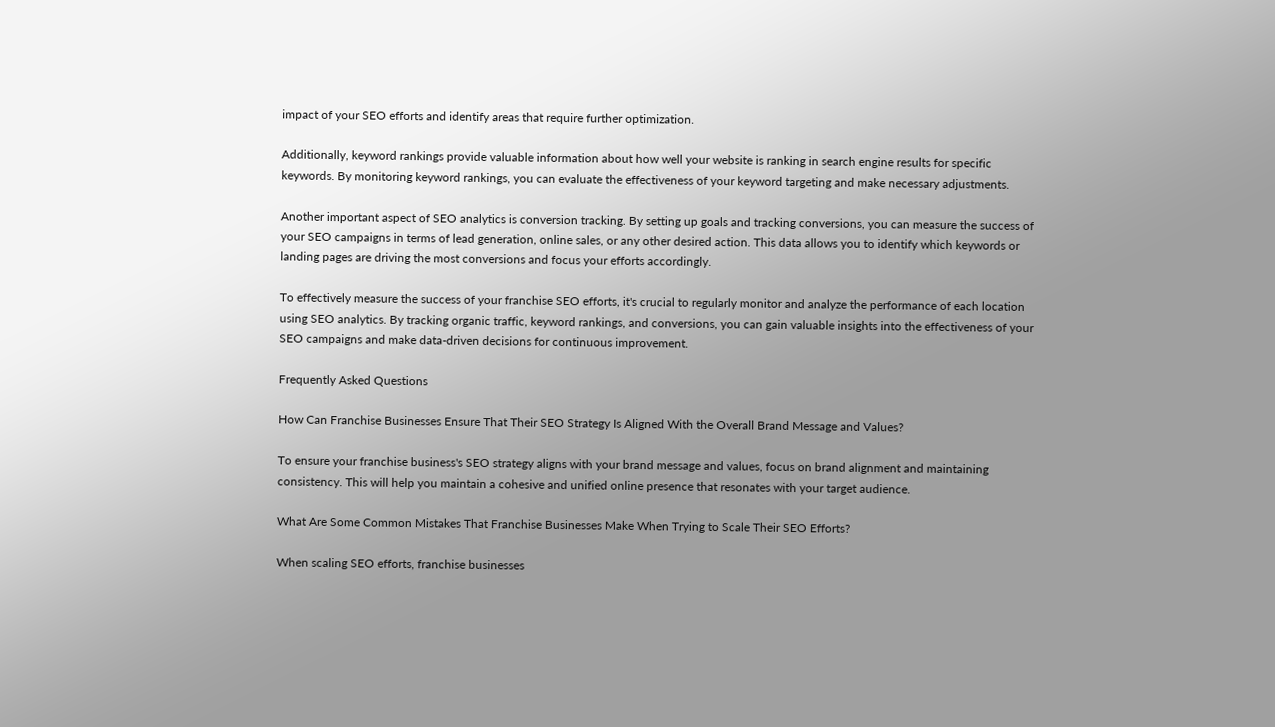impact of your SEO efforts and identify areas that require further optimization.

Additionally, keyword rankings provide valuable information about how well your website is ranking in search engine results for specific keywords. By monitoring keyword rankings, you can evaluate the effectiveness of your keyword targeting and make necessary adjustments.

Another important aspect of SEO analytics is conversion tracking. By setting up goals and tracking conversions, you can measure the success of your SEO campaigns in terms of lead generation, online sales, or any other desired action. This data allows you to identify which keywords or landing pages are driving the most conversions and focus your efforts accordingly.

To effectively measure the success of your franchise SEO efforts, it's crucial to regularly monitor and analyze the performance of each location using SEO analytics. By tracking organic traffic, keyword rankings, and conversions, you can gain valuable insights into the effectiveness of your SEO campaigns and make data-driven decisions for continuous improvement.

Frequently Asked Questions

How Can Franchise Businesses Ensure That Their SEO Strategy Is Aligned With the Overall Brand Message and Values?

To ensure your franchise business's SEO strategy aligns with your brand message and values, focus on brand alignment and maintaining consistency. This will help you maintain a cohesive and unified online presence that resonates with your target audience.

What Are Some Common Mistakes That Franchise Businesses Make When Trying to Scale Their SEO Efforts?

When scaling SEO efforts, franchise businesses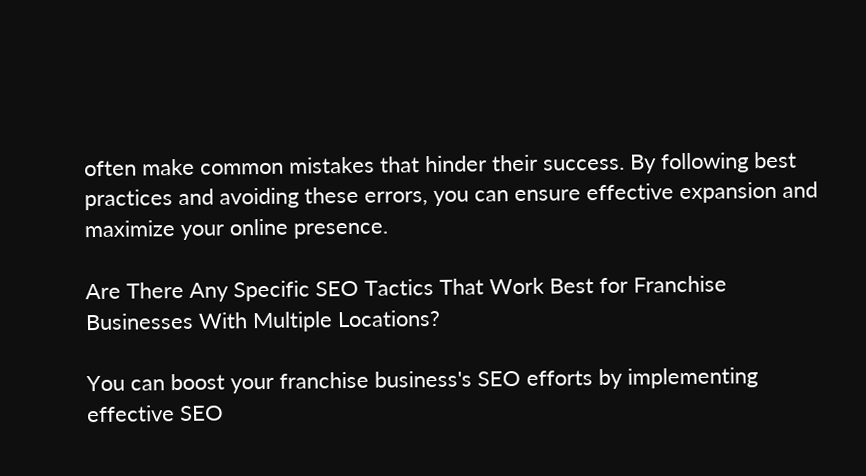often make common mistakes that hinder their success. By following best practices and avoiding these errors, you can ensure effective expansion and maximize your online presence.

Are There Any Specific SEO Tactics That Work Best for Franchise Businesses With Multiple Locations?

You can boost your franchise business's SEO efforts by implementing effective SEO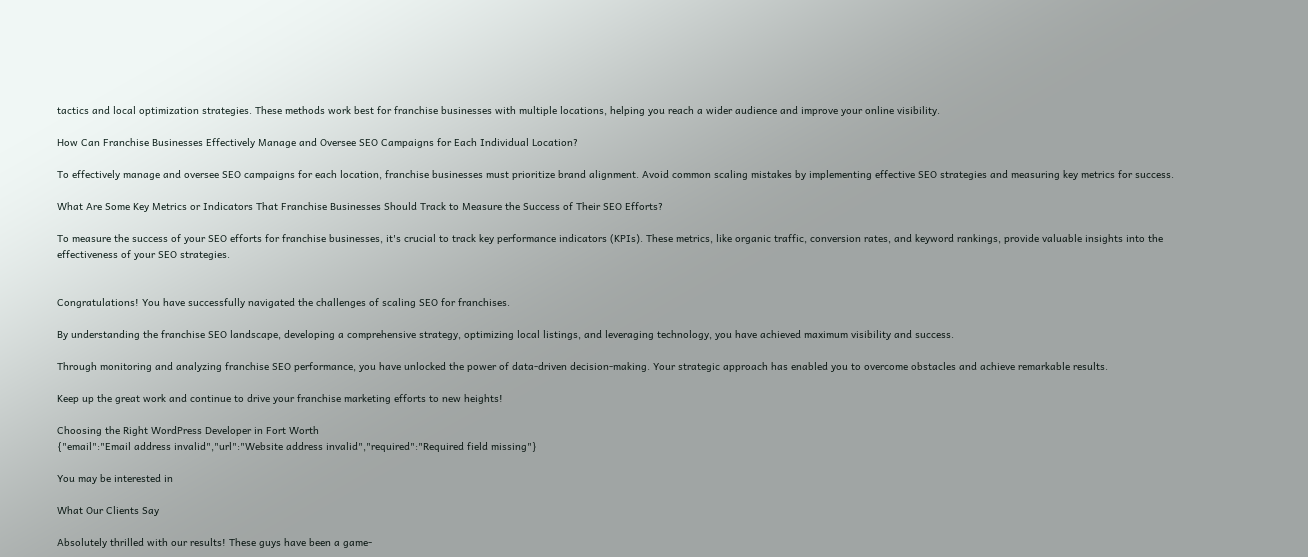tactics and local optimization strategies. These methods work best for franchise businesses with multiple locations, helping you reach a wider audience and improve your online visibility.

How Can Franchise Businesses Effectively Manage and Oversee SEO Campaigns for Each Individual Location?

To effectively manage and oversee SEO campaigns for each location, franchise businesses must prioritize brand alignment. Avoid common scaling mistakes by implementing effective SEO strategies and measuring key metrics for success.

What Are Some Key Metrics or Indicators That Franchise Businesses Should Track to Measure the Success of Their SEO Efforts?

To measure the success of your SEO efforts for franchise businesses, it's crucial to track key performance indicators (KPIs). These metrics, like organic traffic, conversion rates, and keyword rankings, provide valuable insights into the effectiveness of your SEO strategies.


Congratulations! You have successfully navigated the challenges of scaling SEO for franchises.

By understanding the franchise SEO landscape, developing a comprehensive strategy, optimizing local listings, and leveraging technology, you have achieved maximum visibility and success.

Through monitoring and analyzing franchise SEO performance, you have unlocked the power of data-driven decision-making. Your strategic approach has enabled you to overcome obstacles and achieve remarkable results.

Keep up the great work and continue to drive your franchise marketing efforts to new heights!

Choosing the Right WordPress Developer in Fort Worth
{"email":"Email address invalid","url":"Website address invalid","required":"Required field missing"}

You may be interested in

What Our Clients Say

Absolutely thrilled with our results! These guys have been a game-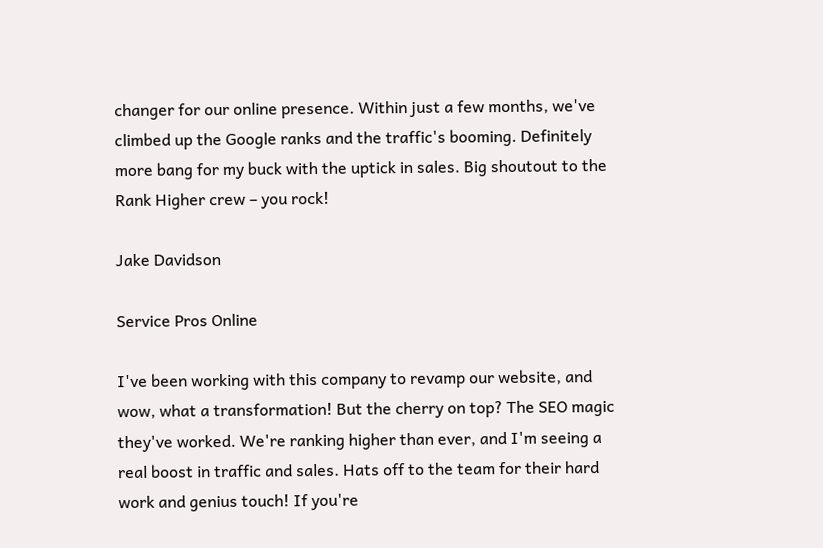changer for our online presence. Within just a few months, we've climbed up the Google ranks and the traffic's booming. Definitely more bang for my buck with the uptick in sales. Big shoutout to the Rank Higher crew – you rock!

Jake Davidson

Service Pros Online

I've been working with this company to revamp our website, and wow, what a transformation! But the cherry on top? The SEO magic they've worked. We're ranking higher than ever, and I'm seeing a real boost in traffic and sales. Hats off to the team for their hard work and genius touch! If you're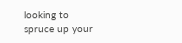looking to spruce up your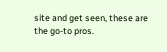site and get seen, these are the go-to pros.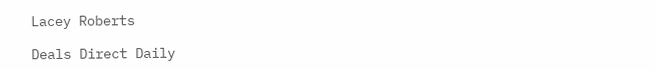Lacey Roberts

Deals Direct Daily